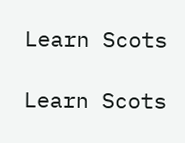Learn Scots

Learn Scots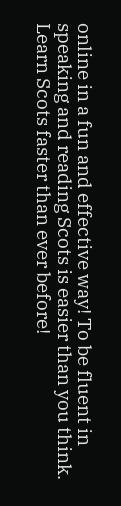online in a fun and effective way! To be fluent in speaking and reading Scots is easier than you think. Learn Scots faster than ever before!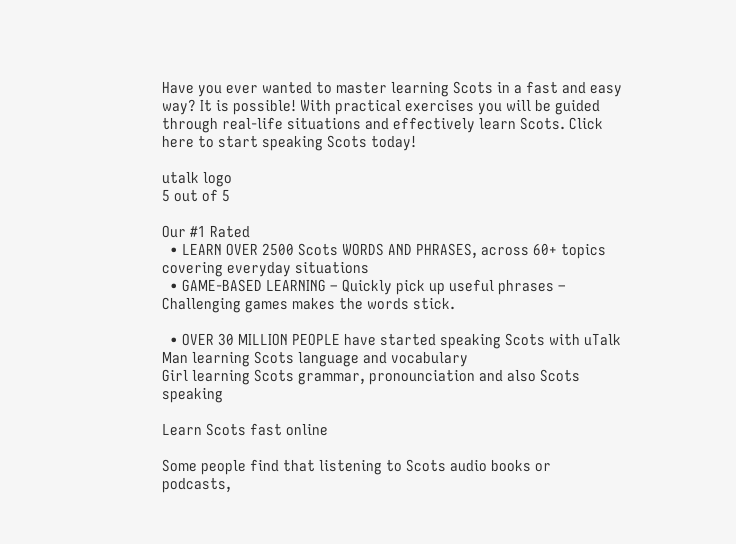Have you ever wanted to master learning Scots in a fast and easy way? It is possible! With practical exercises you will be guided through real-life situations and effectively learn Scots. Click here to start speaking Scots today!

utalk logo
5 out of 5

Our #1 Rated
  • LEARN OVER 2500 Scots WORDS AND PHRASES, across 60+ topics covering everyday situations
  • GAME-BASED LEARNING – Quickly pick up useful phrases – Challenging games makes the words stick.

  • OVER 30 MILLION PEOPLE have started speaking Scots with uTalk
Man learning Scots language and vocabulary
Girl learning Scots grammar, pronounciation and also Scots speaking

Learn Scots fast online

Some people find that listening to Scots audio books or podcasts,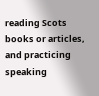reading Scots books or articles, and practicing speaking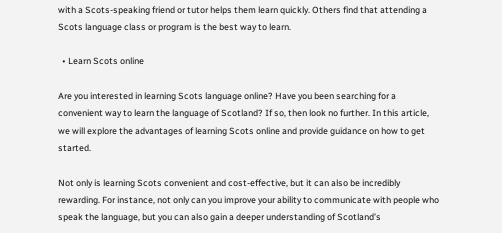with a Scots-speaking friend or tutor helps them learn quickly. Others find that attending a Scots language class or program is the best way to learn.

  • Learn Scots online

Are you interested in learning Scots language online? Have you been searching for a convenient way to learn the language of Scotland? If so, then look no further. In this article, we will explore the advantages of learning Scots online and provide guidance on how to get started.

Not only is learning Scots convenient and cost-effective, but it can also be incredibly rewarding. For instance, not only can you improve your ability to communicate with people who speak the language, but you can also gain a deeper understanding of Scotland’s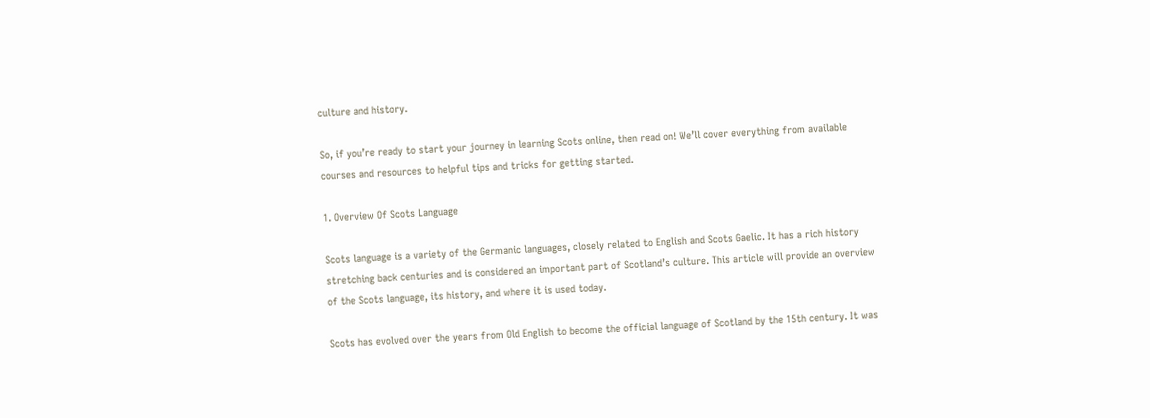culture and history.

So, if you’re ready to start your journey in learning Scots online, then read on! We’ll cover everything from available courses and resources to helpful tips and tricks for getting started.

1. Overview Of Scots Language

Scots language is a variety of the Germanic languages, closely related to English and Scots Gaelic. It has a rich history stretching back centuries and is considered an important part of Scotland’s culture. This article will provide an overview of the Scots language, its history, and where it is used today.

Scots has evolved over the years from Old English to become the official language of Scotland by the 15th century. It was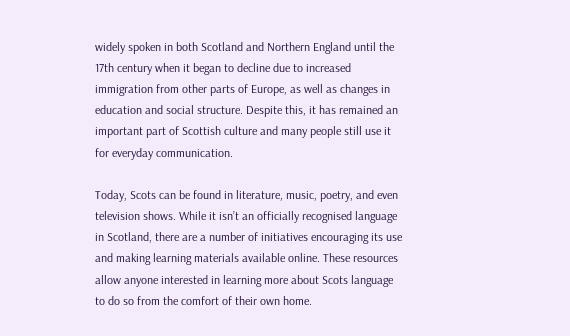widely spoken in both Scotland and Northern England until the 17th century when it began to decline due to increased immigration from other parts of Europe, as well as changes in education and social structure. Despite this, it has remained an important part of Scottish culture and many people still use it for everyday communication.

Today, Scots can be found in literature, music, poetry, and even television shows. While it isn’t an officially recognised language in Scotland, there are a number of initiatives encouraging its use and making learning materials available online. These resources allow anyone interested in learning more about Scots language to do so from the comfort of their own home.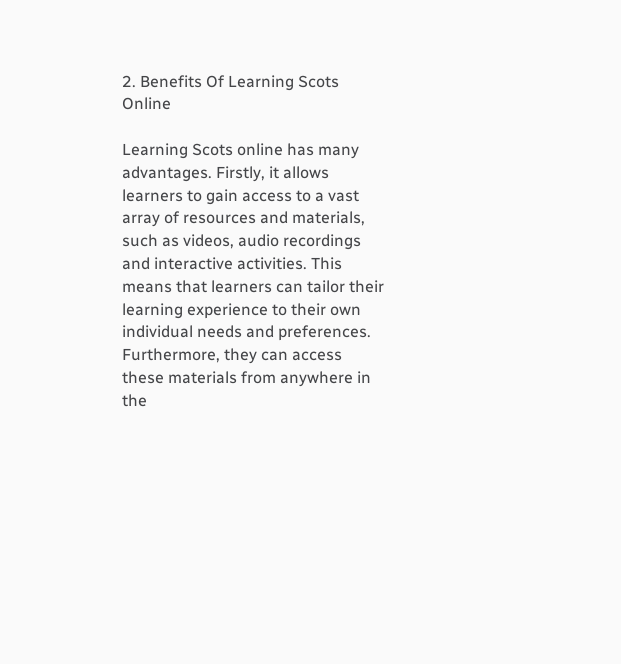2. Benefits Of Learning Scots Online

Learning Scots online has many advantages. Firstly, it allows learners to gain access to a vast array of resources and materials, such as videos, audio recordings and interactive activities. This means that learners can tailor their learning experience to their own individual needs and preferences. Furthermore, they can access these materials from anywhere in the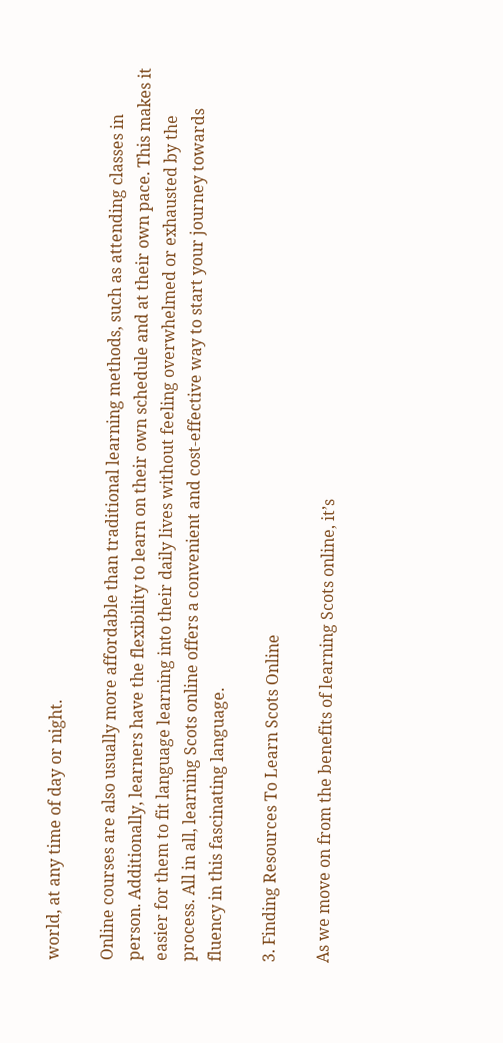world, at any time of day or night.

Online courses are also usually more affordable than traditional learning methods, such as attending classes in person. Additionally, learners have the flexibility to learn on their own schedule and at their own pace. This makes it easier for them to fit language learning into their daily lives without feeling overwhelmed or exhausted by the process. All in all, learning Scots online offers a convenient and cost-effective way to start your journey towards fluency in this fascinating language.

3. Finding Resources To Learn Scots Online

As we move on from the benefits of learning Scots online, it’s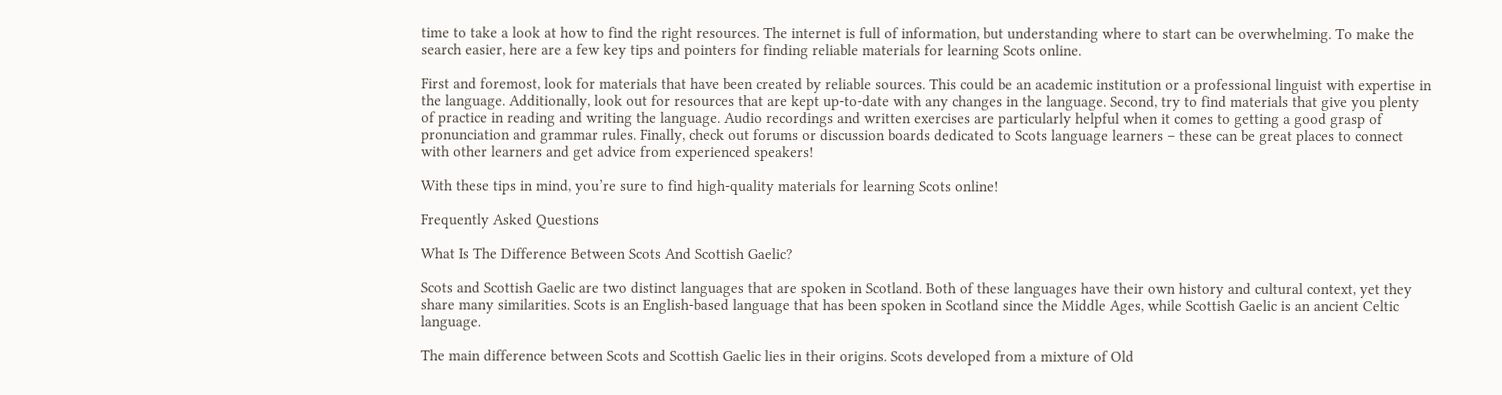time to take a look at how to find the right resources. The internet is full of information, but understanding where to start can be overwhelming. To make the search easier, here are a few key tips and pointers for finding reliable materials for learning Scots online.

First and foremost, look for materials that have been created by reliable sources. This could be an academic institution or a professional linguist with expertise in the language. Additionally, look out for resources that are kept up-to-date with any changes in the language. Second, try to find materials that give you plenty of practice in reading and writing the language. Audio recordings and written exercises are particularly helpful when it comes to getting a good grasp of pronunciation and grammar rules. Finally, check out forums or discussion boards dedicated to Scots language learners – these can be great places to connect with other learners and get advice from experienced speakers!

With these tips in mind, you’re sure to find high-quality materials for learning Scots online!

Frequently Asked Questions

What Is The Difference Between Scots And Scottish Gaelic?

Scots and Scottish Gaelic are two distinct languages that are spoken in Scotland. Both of these languages have their own history and cultural context, yet they share many similarities. Scots is an English-based language that has been spoken in Scotland since the Middle Ages, while Scottish Gaelic is an ancient Celtic language.

The main difference between Scots and Scottish Gaelic lies in their origins. Scots developed from a mixture of Old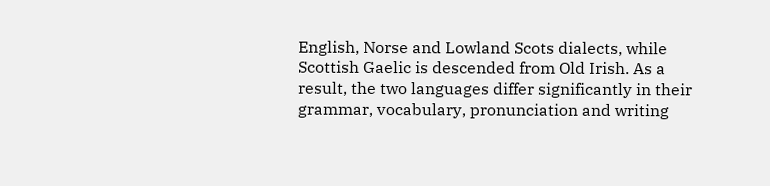English, Norse and Lowland Scots dialects, while Scottish Gaelic is descended from Old Irish. As a result, the two languages differ significantly in their grammar, vocabulary, pronunciation and writing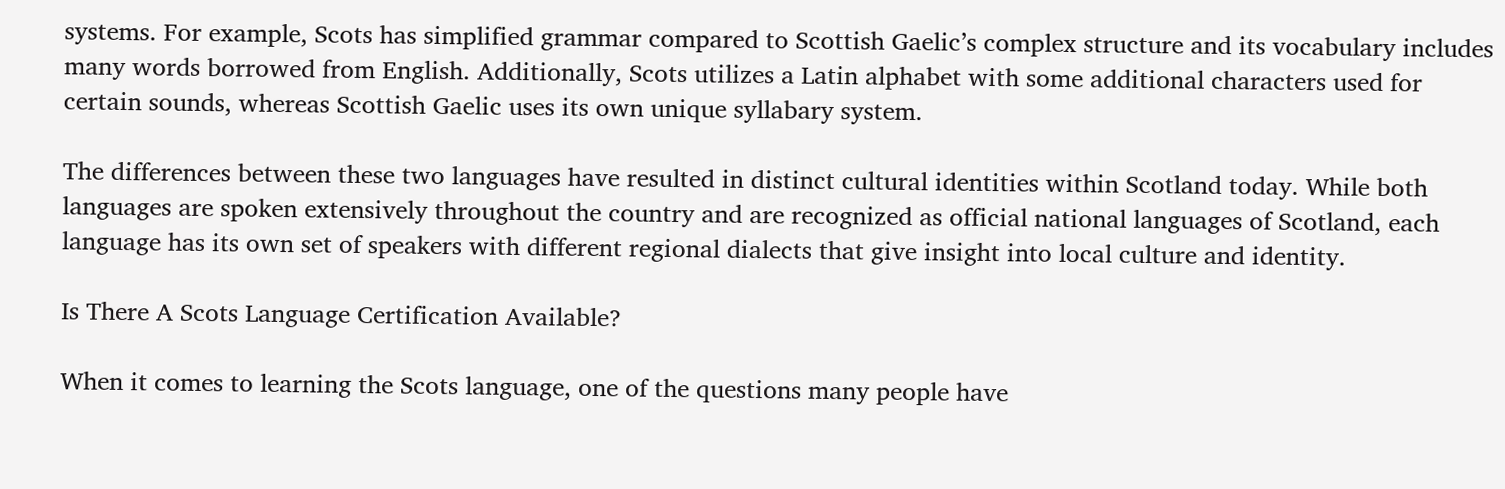systems. For example, Scots has simplified grammar compared to Scottish Gaelic’s complex structure and its vocabulary includes many words borrowed from English. Additionally, Scots utilizes a Latin alphabet with some additional characters used for certain sounds, whereas Scottish Gaelic uses its own unique syllabary system.

The differences between these two languages have resulted in distinct cultural identities within Scotland today. While both languages are spoken extensively throughout the country and are recognized as official national languages of Scotland, each language has its own set of speakers with different regional dialects that give insight into local culture and identity.

Is There A Scots Language Certification Available?

When it comes to learning the Scots language, one of the questions many people have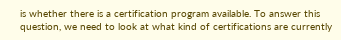is whether there is a certification program available. To answer this question, we need to look at what kind of certifications are currently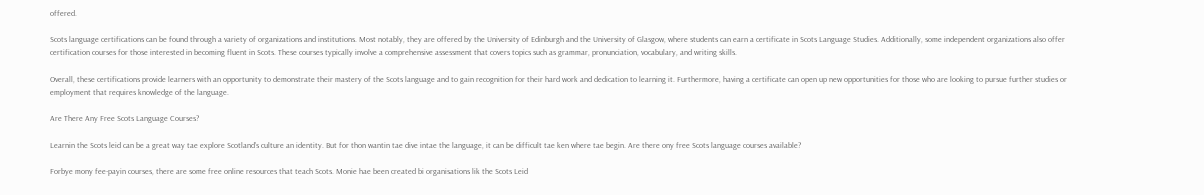offered.

Scots language certifications can be found through a variety of organizations and institutions. Most notably, they are offered by the University of Edinburgh and the University of Glasgow, where students can earn a certificate in Scots Language Studies. Additionally, some independent organizations also offer certification courses for those interested in becoming fluent in Scots. These courses typically involve a comprehensive assessment that covers topics such as grammar, pronunciation, vocabulary, and writing skills.

Overall, these certifications provide learners with an opportunity to demonstrate their mastery of the Scots language and to gain recognition for their hard work and dedication to learning it. Furthermore, having a certificate can open up new opportunities for those who are looking to pursue further studies or employment that requires knowledge of the language.

Are There Any Free Scots Language Courses?

Learnin the Scots leid can be a great way tae explore Scotland’s culture an identity. But for thon wantin tae dive intae the language, it can be difficult tae ken where tae begin. Are there ony free Scots language courses available?

Forbye mony fee-payin courses, there are some free online resources that teach Scots. Monie hae been created bi organisations lik the Scots Leid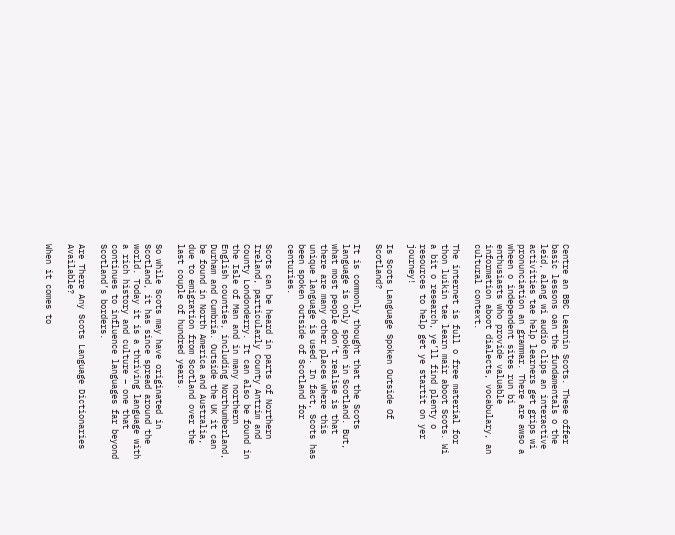Centre an BBC Learnin Scots. These offer basic lessons oan the fundamentals o the leid, alang wi audio clips an interactive activities tae help learners get grips wi pronunciation an grammar. There are awso a wheen o independent sites run bi enthusiasts who provide valuable information aboot dialects, vocabulary, an cultural context.

The internet is full o free material for thon luikin tae learn mair aboot Scots. Wi a bit o research, ye’ll find plenty o resources to help get ye startit on yer journey!

Is Scots Language Spoken Outside Of Scotland?

It is commonly thought that the Scots language is only spoken in Scotland. But, what most people don’t realise is that there are many other places where this unique language is used. In fact, Scots has been spoken outside of Scotland for centuries.

Scots can be heard in parts of Northern Ireland, particularly County Antrim and County Londonderry. It can also be found in the Isle of Man and in many northern English counties, including Northumberland, Durham and Cumbria. Outside the UK it can be found in North America and Australia, due to emigration from Scotland over the last couple of hundred years.

So while Scots may have originated in Scotland, it has since spread around the world. Today it is a thriving language with a rich history and culture – one that continues to influence languages far beyond Scotland’s borders.

Are There Any Scots Language Dictionaries Available?

When it comes to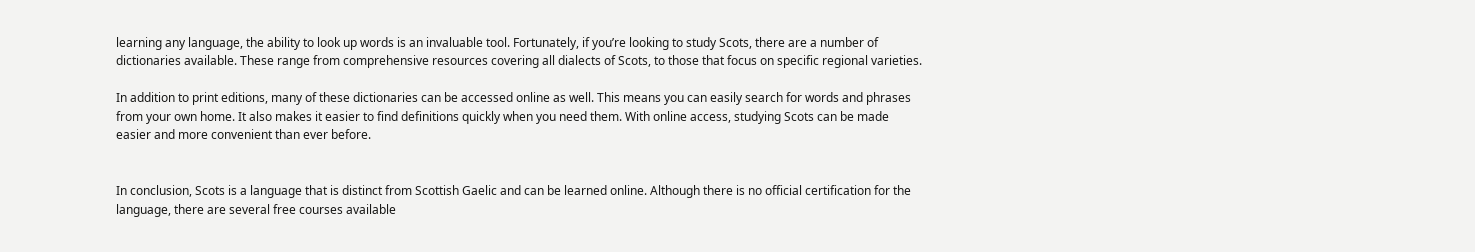learning any language, the ability to look up words is an invaluable tool. Fortunately, if you’re looking to study Scots, there are a number of dictionaries available. These range from comprehensive resources covering all dialects of Scots, to those that focus on specific regional varieties.

In addition to print editions, many of these dictionaries can be accessed online as well. This means you can easily search for words and phrases from your own home. It also makes it easier to find definitions quickly when you need them. With online access, studying Scots can be made easier and more convenient than ever before.


In conclusion, Scots is a language that is distinct from Scottish Gaelic and can be learned online. Although there is no official certification for the language, there are several free courses available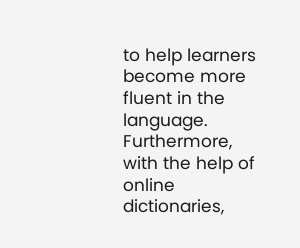to help learners become more fluent in the language. Furthermore, with the help of online dictionaries,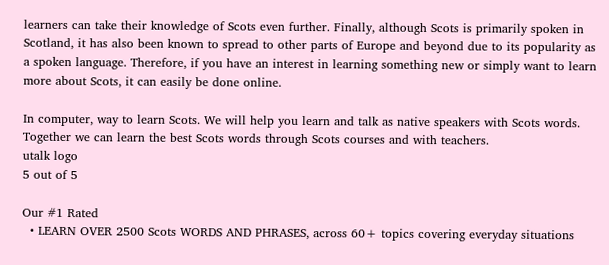learners can take their knowledge of Scots even further. Finally, although Scots is primarily spoken in Scotland, it has also been known to spread to other parts of Europe and beyond due to its popularity as a spoken language. Therefore, if you have an interest in learning something new or simply want to learn more about Scots, it can easily be done online.

In computer, way to learn Scots. We will help you learn and talk as native speakers with Scots words.
Together we can learn the best Scots words through Scots courses and with teachers.
utalk logo
5 out of 5

Our #1 Rated
  • LEARN OVER 2500 Scots WORDS AND PHRASES, across 60+ topics covering everyday situations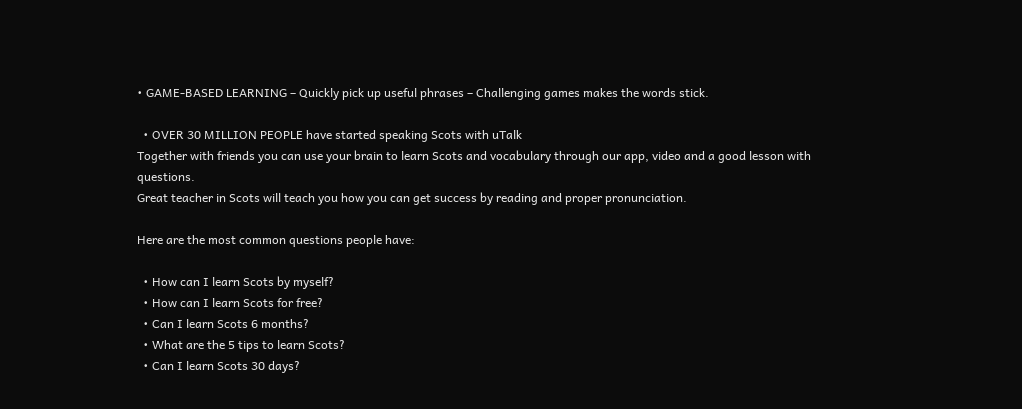• GAME-BASED LEARNING – Quickly pick up useful phrases – Challenging games makes the words stick.

  • OVER 30 MILLION PEOPLE have started speaking Scots with uTalk
Together with friends you can use your brain to learn Scots and vocabulary through our app, video and a good lesson with questions.
Great teacher in Scots will teach you how you can get success by reading and proper pronunciation.

Here are the most common questions people have:

  • How can I learn Scots by myself?
  • How can I learn Scots for free?
  • Can I learn Scots 6 months?
  • What are the 5 tips to learn Scots?
  • Can I learn Scots 30 days?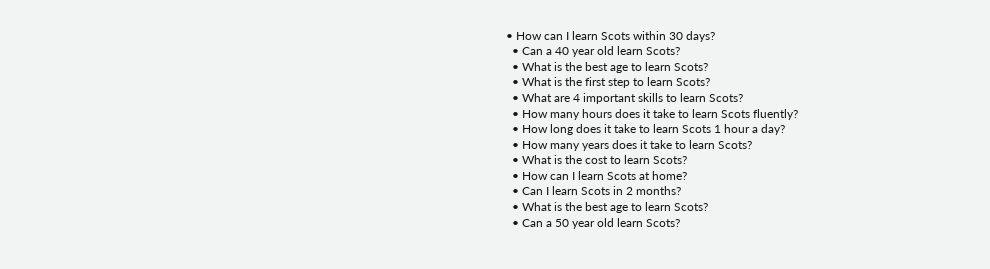• How can I learn Scots within 30 days?
  • Can a 40 year old learn Scots?
  • What is the best age to learn Scots?
  • What is the first step to learn Scots?
  • What are 4 important skills to learn Scots?
  • How many hours does it take to learn Scots fluently?
  • How long does it take to learn Scots 1 hour a day?
  • How many years does it take to learn Scots?
  • What is the cost to learn Scots?
  • How can I learn Scots at home?
  • Can I learn Scots in 2 months?
  • What is the best age to learn Scots?
  • Can a 50 year old learn Scots?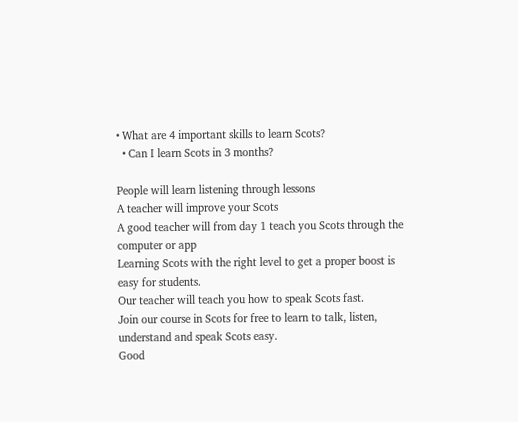• What are 4 important skills to learn Scots?
  • Can I learn Scots in 3 months?

People will learn listening through lessons
A teacher will improve your Scots
A good teacher will from day 1 teach you Scots through the computer or app
Learning Scots with the right level to get a proper boost is easy for students.
Our teacher will teach you how to speak Scots fast.
Join our course in Scots for free to learn to talk, listen, understand and speak Scots easy.
Good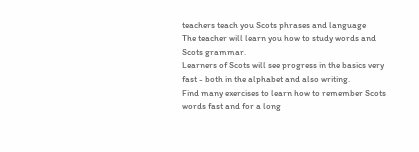teachers teach you Scots phrases and language
The teacher will learn you how to study words and Scots grammar.
Learners of Scots will see progress in the basics very fast - both in the alphabet and also writing.
Find many exercises to learn how to remember Scots words fast and for a long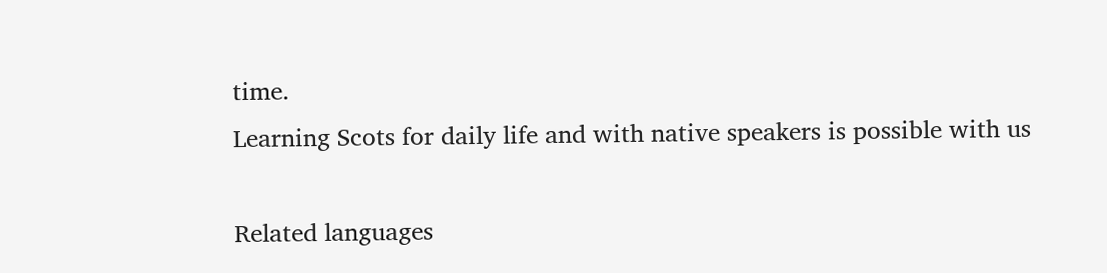time.
Learning Scots for daily life and with native speakers is possible with us

Related languages